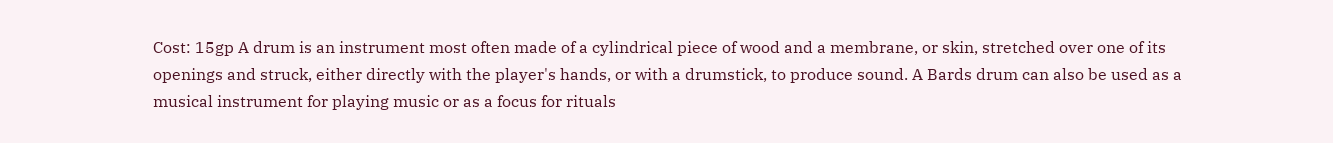Cost: 15gp A drum is an instrument most often made of a cylindrical piece of wood and a membrane, or skin, stretched over one of its openings and struck, either directly with the player's hands, or with a drumstick, to produce sound. A Bards drum can also be used as a musical instrument for playing music or as a focus for rituals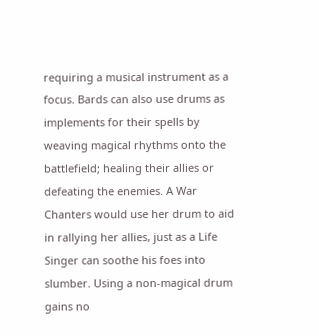requiring a musical instrument as a focus. Bards can also use drums as implements for their spells by weaving magical rhythms onto the battlefield; healing their allies or defeating the enemies. A War Chanters would use her drum to aid in rallying her allies, just as a Life Singer can soothe his foes into slumber. Using a non-magical drum gains no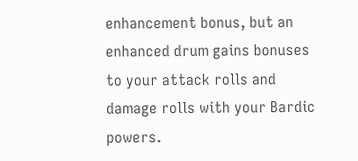enhancement bonus, but an enhanced drum gains bonuses to your attack rolls and damage rolls with your Bardic powers.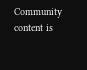Community content is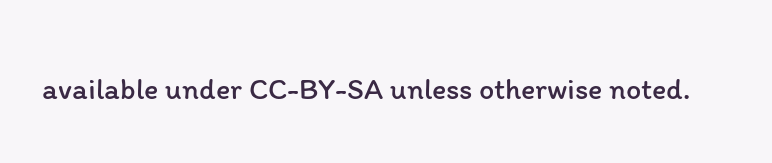available under CC-BY-SA unless otherwise noted.